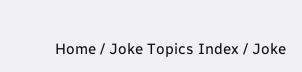Home / Joke Topics Index / Joke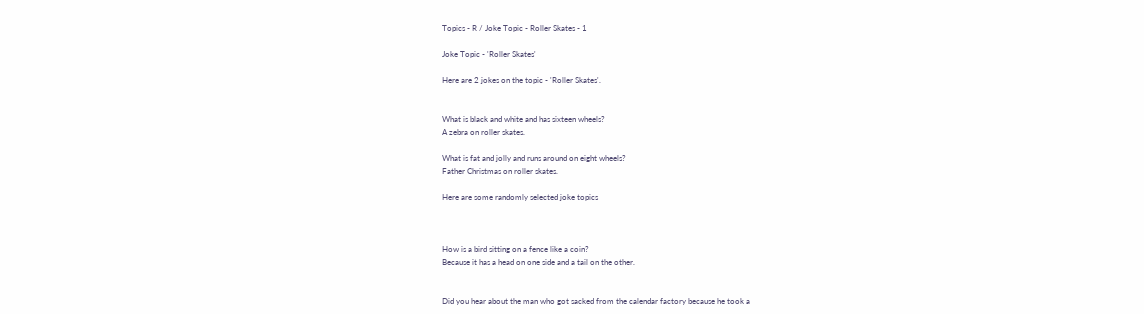Topics - R / Joke Topic - Roller Skates - 1

Joke Topic - 'Roller Skates'

Here are 2 jokes on the topic - 'Roller Skates'.


What is black and white and has sixteen wheels?
A zebra on roller skates.

What is fat and jolly and runs around on eight wheels?
Father Christmas on roller skates.

Here are some randomly selected joke topics



How is a bird sitting on a fence like a coin?
Because it has a head on one side and a tail on the other.


Did you hear about the man who got sacked from the calendar factory because he took a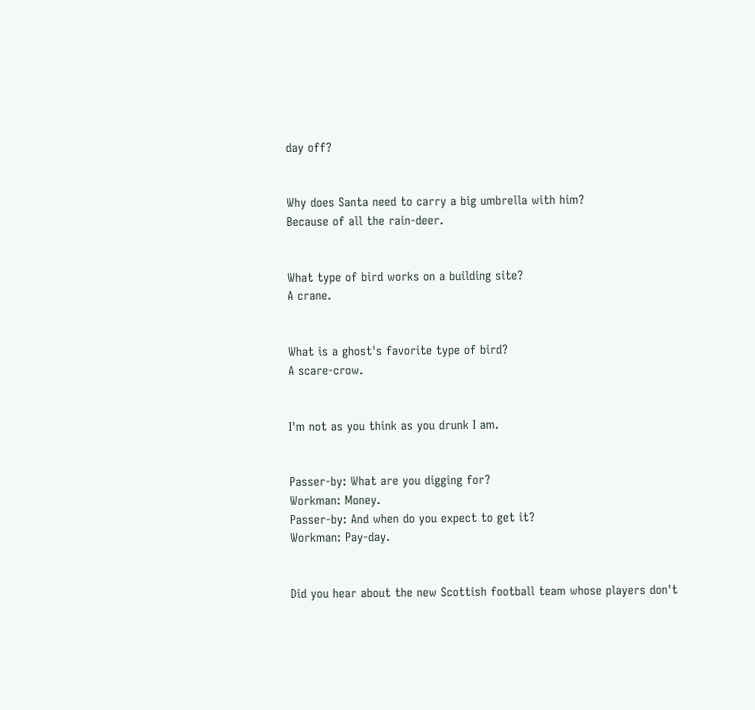day off?


Why does Santa need to carry a big umbrella with him?
Because of all the rain-deer.


What type of bird works on a building site?
A crane.


What is a ghost's favorite type of bird?
A scare-crow.


I'm not as you think as you drunk I am.


Passer-by: What are you digging for?
Workman: Money.
Passer-by: And when do you expect to get it?
Workman: Pay-day.


Did you hear about the new Scottish football team whose players don't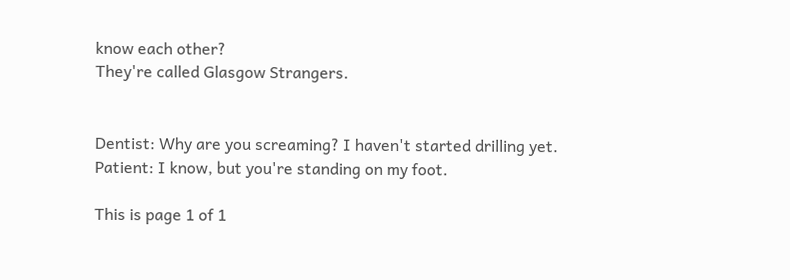know each other?
They're called Glasgow Strangers.


Dentist: Why are you screaming? I haven't started drilling yet.
Patient: I know, but you're standing on my foot.

This is page 1 of 1